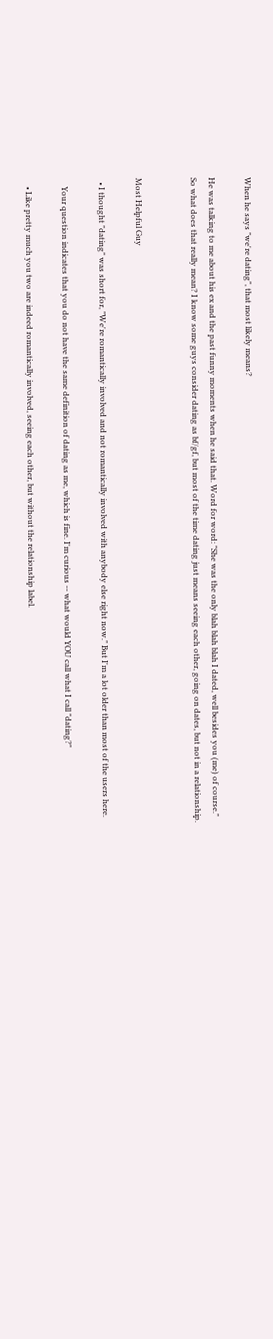When he says "we're dating", that most likely means?

He was talking to me about his ex and the past funny moments when he said that. Word for word: "She was the only blah blah blah I dated, well besides you (me) of course."
So what does that really mean? I know some guys consider dating as bf/gf, but most of the time dating just means seeing each other, going on dates, but not in a relationship.


Most Helpful Guy

  • I thought "dating" was short for, "We're romantically involved and not romantically involved with anybody else right now." But I'm a lot older than most of the users here.

    Your question indicates that you do not have the same definition of dating as me, which is fine. I'm curious -- what would YOU call what I call "dating?"

    • Like pretty much you two are indeed romantically involved, seeing each other, but without the relationship label.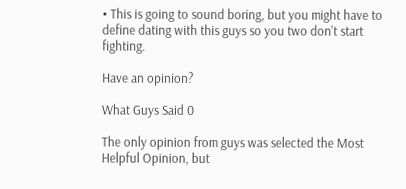• This is going to sound boring, but you might have to define dating with this guys so you two don't start fighting.

Have an opinion?

What Guys Said 0

The only opinion from guys was selected the Most Helpful Opinion, but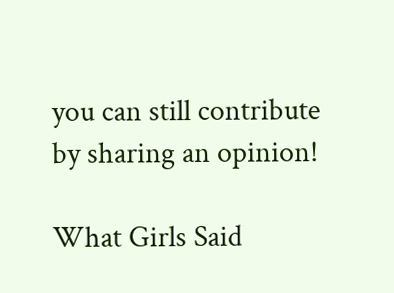you can still contribute by sharing an opinion!

What Girls Said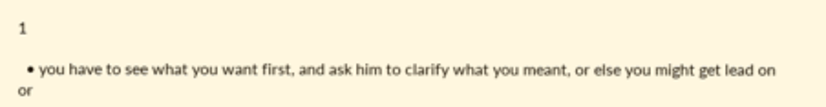1

  • you have to see what you want first, and ask him to clarify what you meant, or else you might get lead on or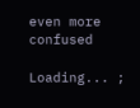even more confused

Loading... ;